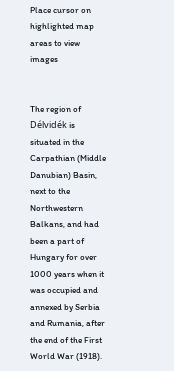Place cursor on highlighted map areas to view images


The region of Délvidék is situated in the Carpathian (Middle Danubian) Basin, next to the Northwestern Balkans, and had been a part of Hungary for over 1000 years when it was occupied and annexed by Serbia and Rumania, after the end of the First World War (1918).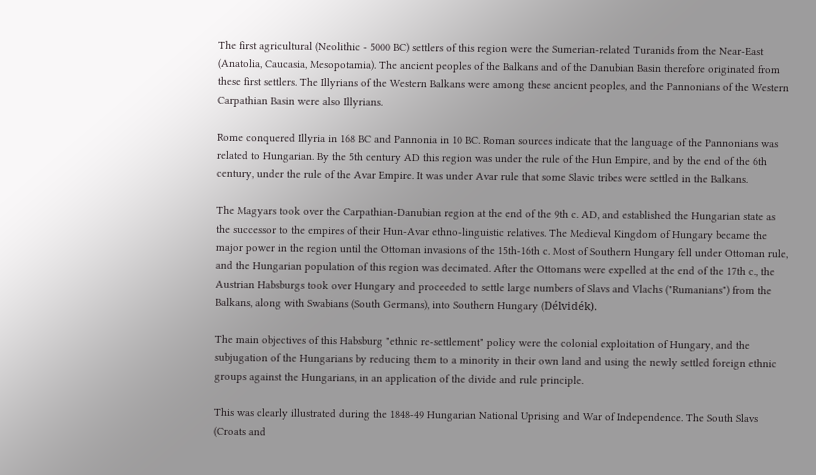The first agricultural (Neolithic - 5000 BC) settlers of this region were the Sumerian-related Turanids from the Near-East (Anatolia, Caucasia, Mesopotamia). The ancient peoples of the Balkans and of the Danubian Basin therefore originated from these first settlers. The Illyrians of the Western Balkans were among these ancient peoples, and the Pannonians of the Western Carpathian Basin were also Illyrians.

Rome conquered Illyria in 168 BC and Pannonia in 10 BC. Roman sources indicate that the language of the Pannonians was related to Hungarian. By the 5th century AD this region was under the rule of the Hun Empire, and by the end of the 6th century, under the rule of the Avar Empire. It was under Avar rule that some Slavic tribes were settled in the Balkans.

The Magyars took over the Carpathian-Danubian region at the end of the 9th c. AD, and established the Hungarian state as the successor to the empires of their Hun-Avar ethno-linguistic relatives. The Medieval Kingdom of Hungary became the major power in the region until the Ottoman invasions of the 15th-16th c. Most of Southern Hungary fell under Ottoman rule, and the Hungarian population of this region was decimated. After the Ottomans were expelled at the end of the 17th c., the Austrian Habsburgs took over Hungary and proceeded to settle large numbers of Slavs and Vlachs ("Rumanians") from the Balkans, along with Swabians (South Germans), into Southern Hungary (Délvidék).

The main objectives of this Habsburg "ethnic re-settlement" policy were the colonial exploitation of Hungary, and the subjugation of the Hungarians by reducing them to a minority in their own land and using the newly settled foreign ethnic groups against the Hungarians, in an application of the divide and rule principle.

This was clearly illustrated during the 1848-49 Hungarian National Uprising and War of Independence. The South Slavs (Croats and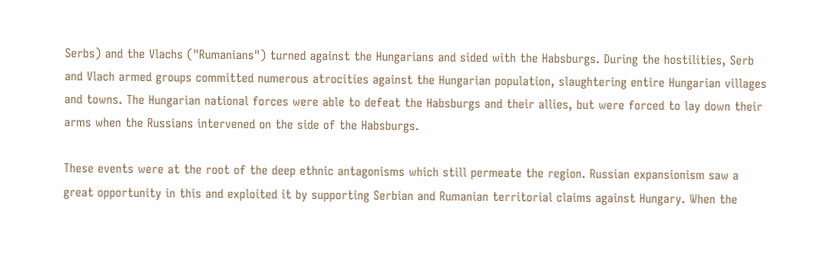Serbs) and the Vlachs ("Rumanians") turned against the Hungarians and sided with the Habsburgs. During the hostilities, Serb and Vlach armed groups committed numerous atrocities against the Hungarian population, slaughtering entire Hungarian villages and towns. The Hungarian national forces were able to defeat the Habsburgs and their allies, but were forced to lay down their arms when the Russians intervened on the side of the Habsburgs.

These events were at the root of the deep ethnic antagonisms which still permeate the region. Russian expansionism saw a great opportunity in this and exploited it by supporting Serbian and Rumanian territorial claims against Hungary. When the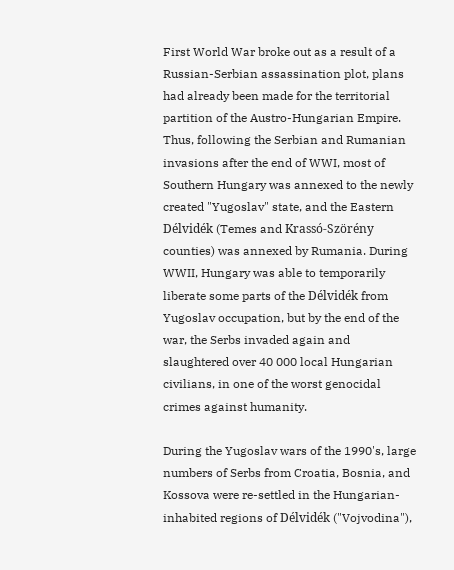First World War broke out as a result of a Russian-Serbian assassination plot, plans had already been made for the territorial partition of the Austro-Hungarian Empire. Thus, following the Serbian and Rumanian invasions after the end of WWI, most of Southern Hungary was annexed to the newly created "Yugoslav" state, and the Eastern Délvidék (Temes and Krassó-Szörény counties) was annexed by Rumania. During WWII, Hungary was able to temporarily liberate some parts of the Délvidék from Yugoslav occupation, but by the end of the war, the Serbs invaded again and slaughtered over 40 000 local Hungarian civilians, in one of the worst genocidal crimes against humanity.

During the Yugoslav wars of the 1990's, large numbers of Serbs from Croatia, Bosnia, and Kossova were re-settled in the Hungarian-inhabited regions of Délvidék ("Vojvodina"),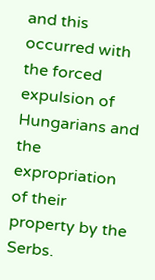and this occurred with the forced expulsion of Hungarians and the expropriation of their property by the Serbs.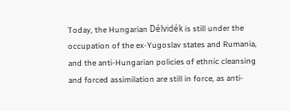Today, the Hungarian Délvidék is still under the occupation of the ex-Yugoslav states and Rumania, and the anti-Hungarian policies of ethnic cleansing and forced assimilation are still in force, as anti-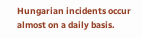Hungarian incidents occur almost on a daily basis.